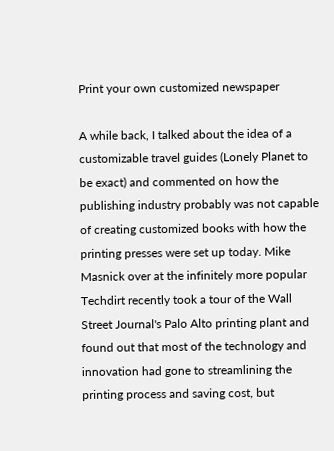Print your own customized newspaper

A while back, I talked about the idea of a customizable travel guides (Lonely Planet to be exact) and commented on how the publishing industry probably was not capable of creating customized books with how the printing presses were set up today. Mike Masnick over at the infinitely more popular Techdirt recently took a tour of the Wall Street Journal's Palo Alto printing plant and found out that most of the technology and innovation had gone to streamlining the printing process and saving cost, but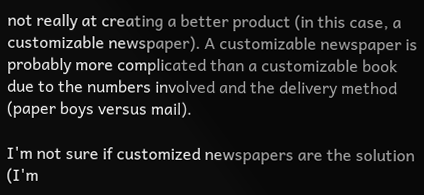not really at creating a better product (in this case, a customizable newspaper). A customizable newspaper is probably more complicated than a customizable book due to the numbers involved and the delivery method (paper boys versus mail).

I'm not sure if customized newspapers are the solution (I'm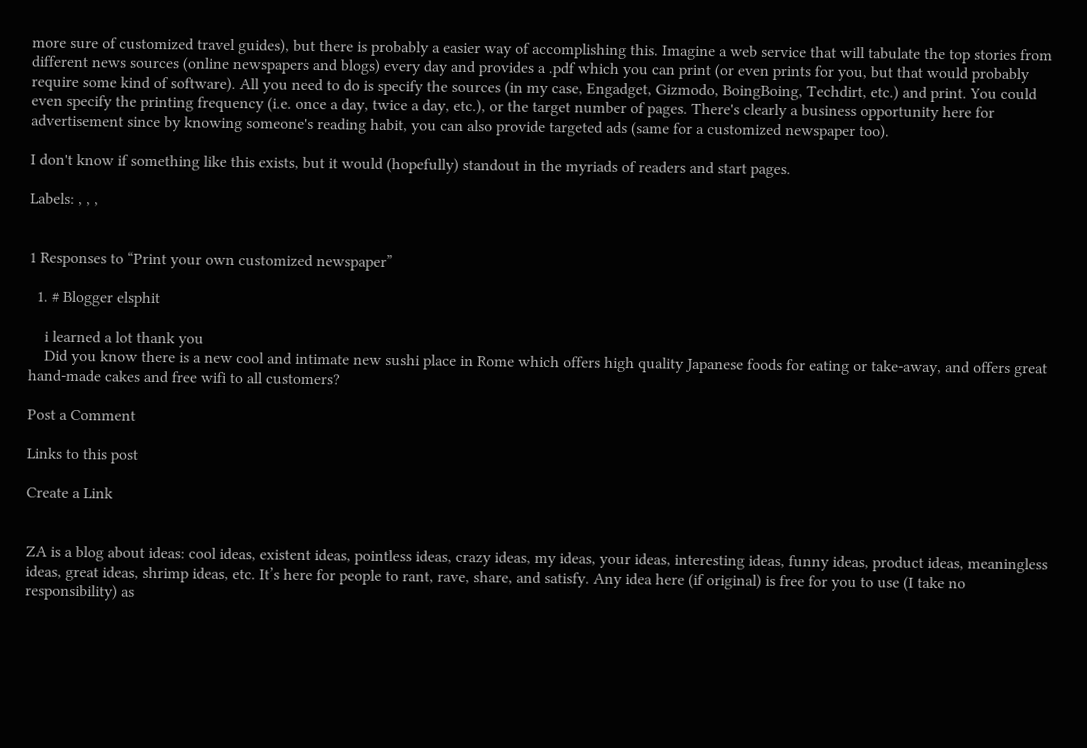more sure of customized travel guides), but there is probably a easier way of accomplishing this. Imagine a web service that will tabulate the top stories from different news sources (online newspapers and blogs) every day and provides a .pdf which you can print (or even prints for you, but that would probably require some kind of software). All you need to do is specify the sources (in my case, Engadget, Gizmodo, BoingBoing, Techdirt, etc.) and print. You could even specify the printing frequency (i.e. once a day, twice a day, etc.), or the target number of pages. There's clearly a business opportunity here for advertisement since by knowing someone's reading habit, you can also provide targeted ads (same for a customized newspaper too).

I don't know if something like this exists, but it would (hopefully) standout in the myriads of readers and start pages.

Labels: , , ,


1 Responses to “Print your own customized newspaper”

  1. # Blogger elsphit

    i learned a lot thank you
    Did you know there is a new cool and intimate new sushi place in Rome which offers high quality Japanese foods for eating or take-away, and offers great hand-made cakes and free wifi to all customers?

Post a Comment

Links to this post

Create a Link


ZA is a blog about ideas: cool ideas, existent ideas, pointless ideas, crazy ideas, my ideas, your ideas, interesting ideas, funny ideas, product ideas, meaningless ideas, great ideas, shrimp ideas, etc. It’s here for people to rant, rave, share, and satisfy. Any idea here (if original) is free for you to use (I take no responsibility) as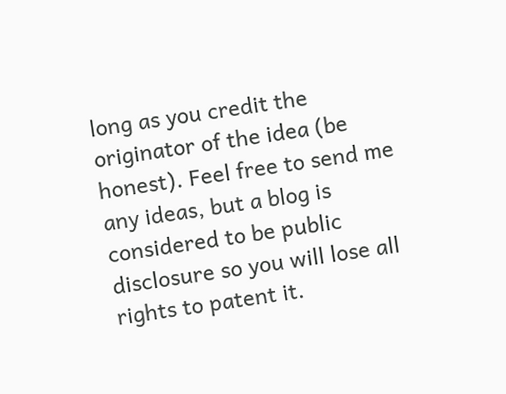long as you credit the originator of the idea (be honest). Feel free to send me any ideas, but a blog is considered to be public disclosure so you will lose all rights to patent it.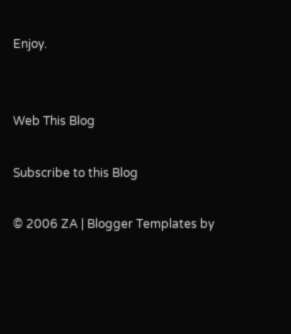Enjoy.


Web This Blog

Subscribe to this Blog

© 2006 ZA | Blogger Templates by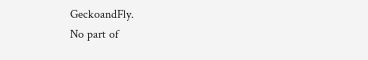GeckoandFly.
No part of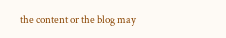the content or the blog may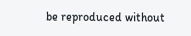be reproduced without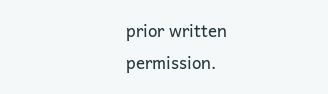prior written permission.